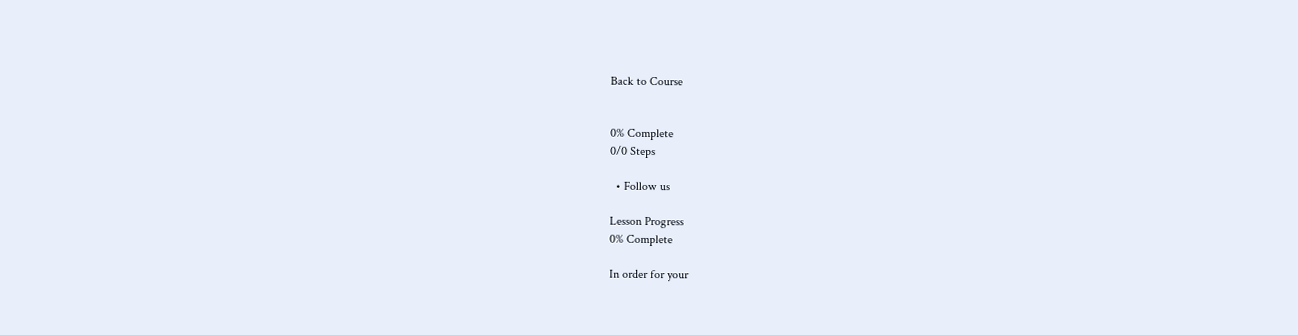Back to Course


0% Complete
0/0 Steps

  • Follow us

Lesson Progress
0% Complete

In order for your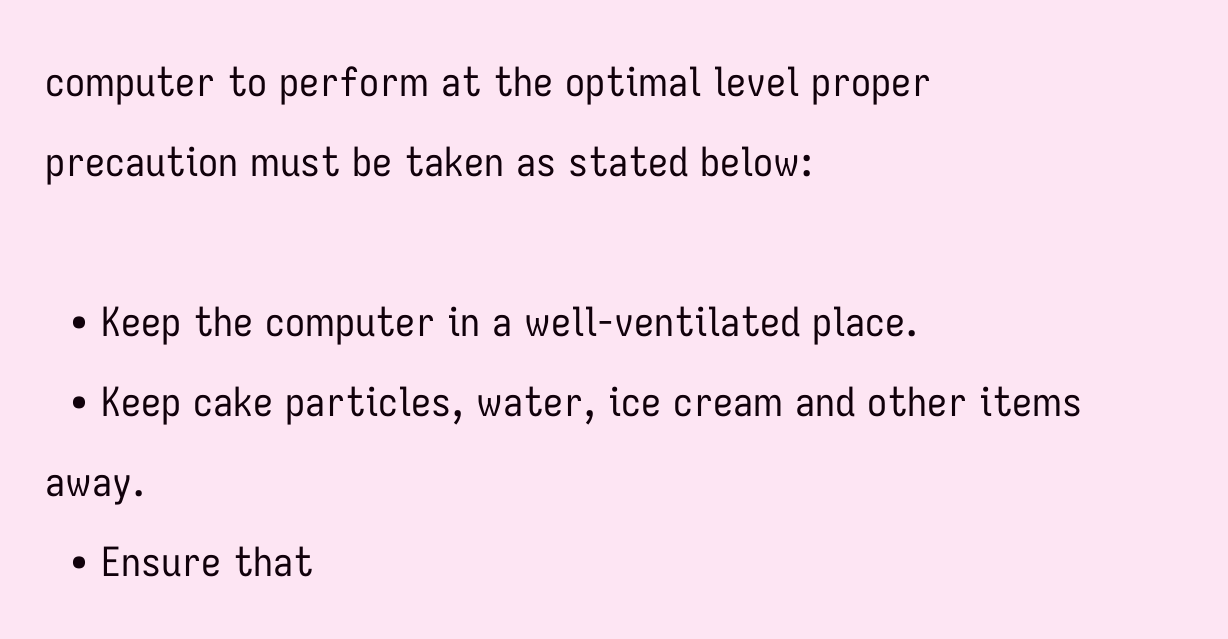computer to perform at the optimal level proper precaution must be taken as stated below:

  • Keep the computer in a well-ventilated place.
  • Keep cake particles, water, ice cream and other items away.
  • Ensure that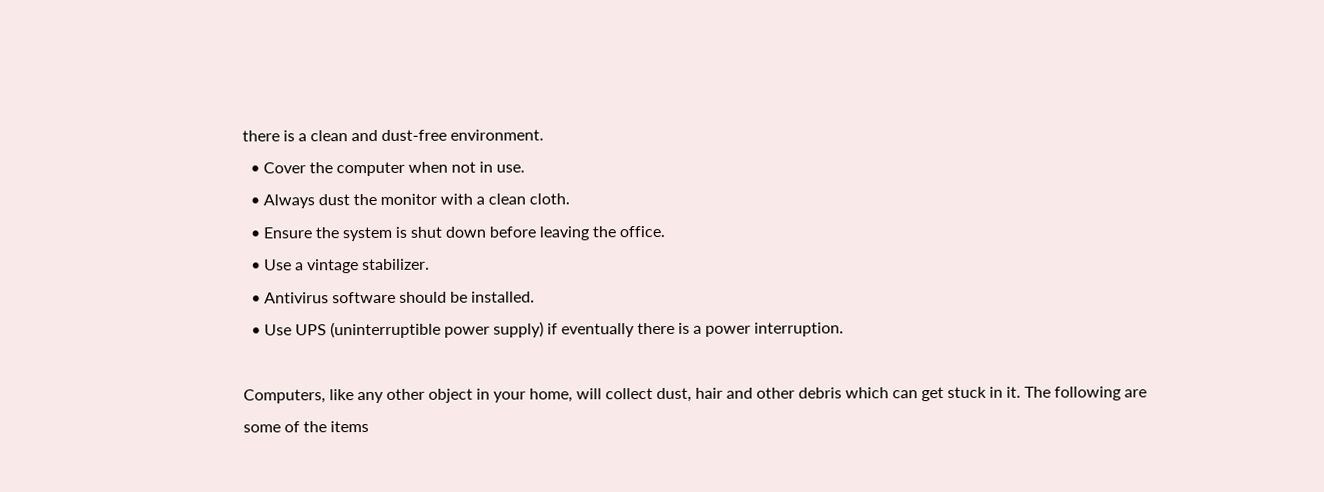there is a clean and dust-free environment.
  • Cover the computer when not in use.
  • Always dust the monitor with a clean cloth.
  • Ensure the system is shut down before leaving the office.
  • Use a vintage stabilizer.
  • Antivirus software should be installed.
  • Use UPS (uninterruptible power supply) if eventually there is a power interruption.

Computers, like any other object in your home, will collect dust, hair and other debris which can get stuck in it. The following are some of the items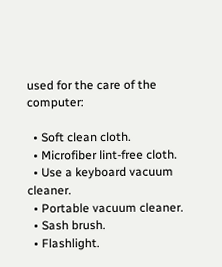used for the care of the computer:

  • Soft clean cloth.
  • Microfiber lint-free cloth.
  • Use a keyboard vacuum cleaner.
  • Portable vacuum cleaner.
  • Sash brush.
  • Flashlight.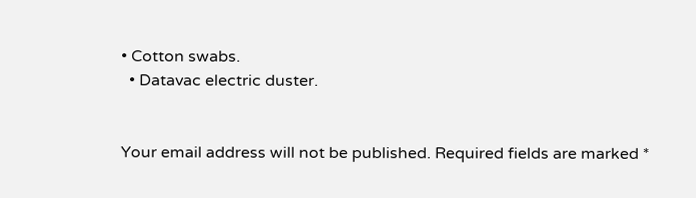• Cotton swabs.
  • Datavac electric duster.


Your email address will not be published. Required fields are marked *